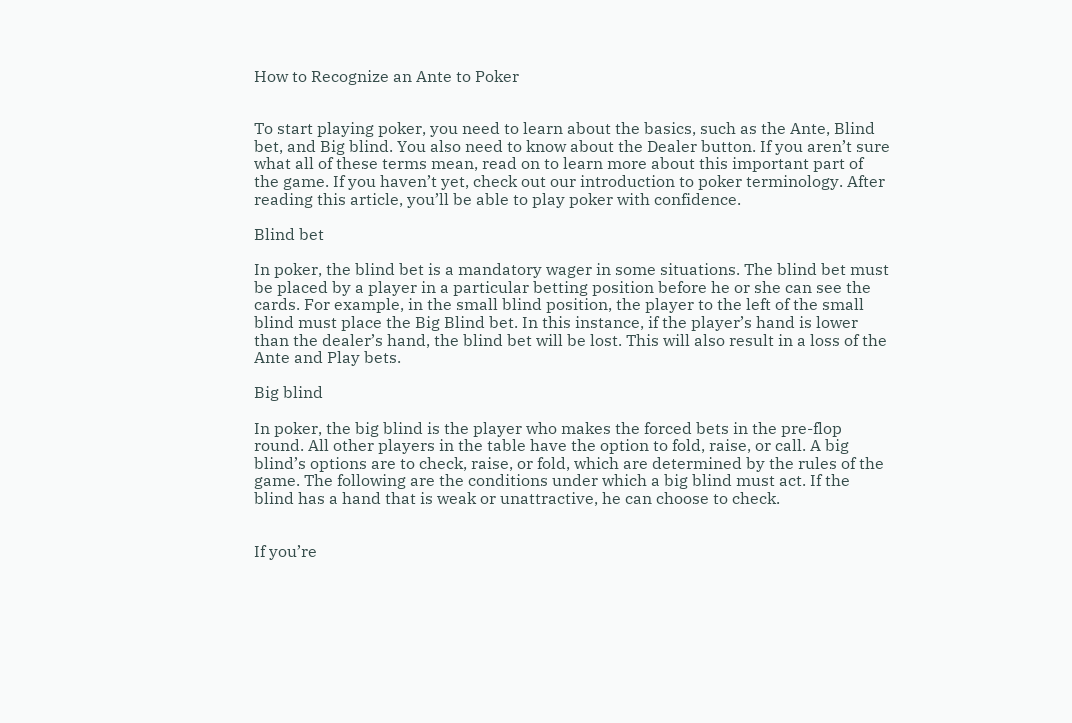How to Recognize an Ante to Poker


To start playing poker, you need to learn about the basics, such as the Ante, Blind bet, and Big blind. You also need to know about the Dealer button. If you aren’t sure what all of these terms mean, read on to learn more about this important part of the game. If you haven’t yet, check out our introduction to poker terminology. After reading this article, you’ll be able to play poker with confidence.

Blind bet

In poker, the blind bet is a mandatory wager in some situations. The blind bet must be placed by a player in a particular betting position before he or she can see the cards. For example, in the small blind position, the player to the left of the small blind must place the Big Blind bet. In this instance, if the player’s hand is lower than the dealer’s hand, the blind bet will be lost. This will also result in a loss of the Ante and Play bets.

Big blind

In poker, the big blind is the player who makes the forced bets in the pre-flop round. All other players in the table have the option to fold, raise, or call. A big blind’s options are to check, raise, or fold, which are determined by the rules of the game. The following are the conditions under which a big blind must act. If the blind has a hand that is weak or unattractive, he can choose to check.


If you’re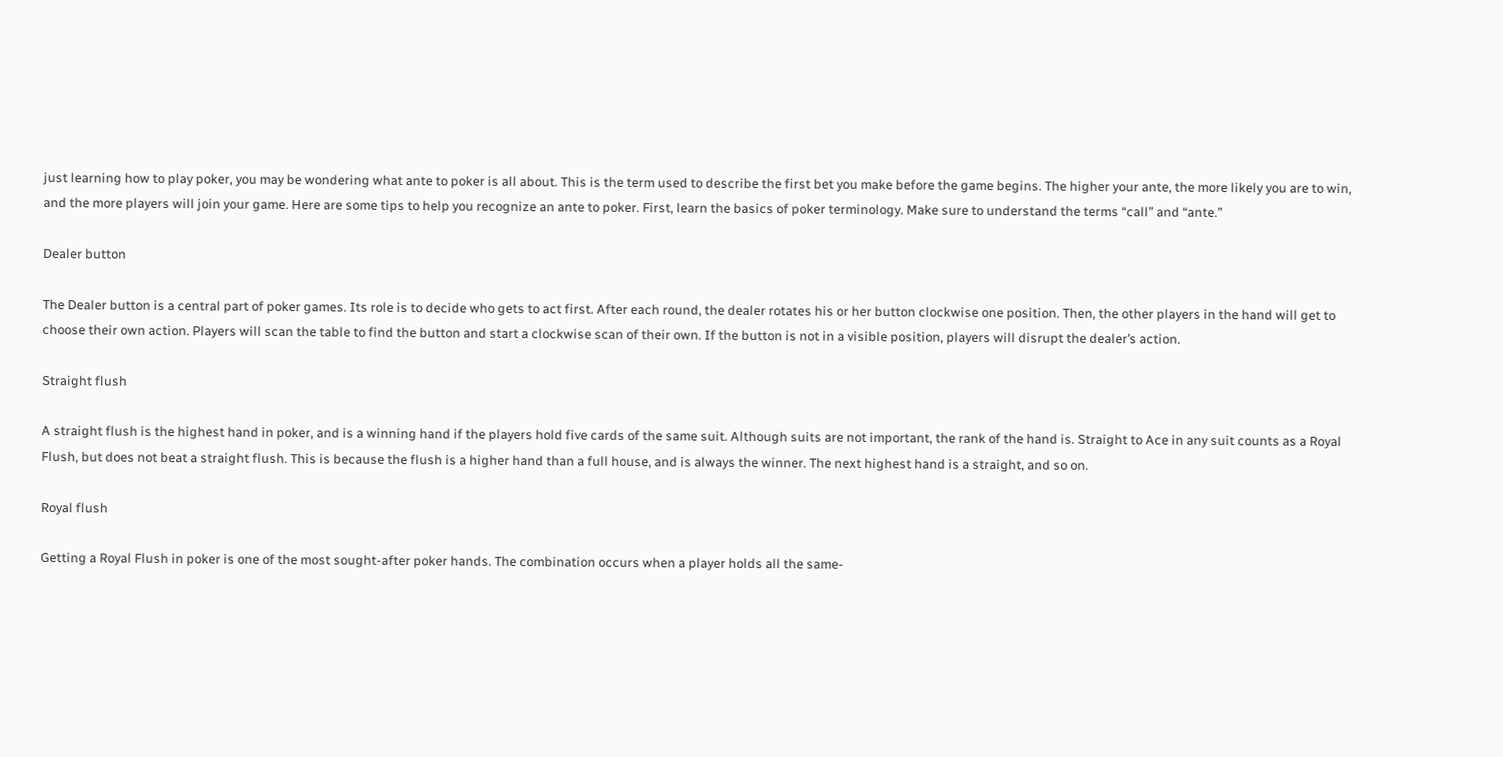just learning how to play poker, you may be wondering what ante to poker is all about. This is the term used to describe the first bet you make before the game begins. The higher your ante, the more likely you are to win, and the more players will join your game. Here are some tips to help you recognize an ante to poker. First, learn the basics of poker terminology. Make sure to understand the terms “call” and “ante.”

Dealer button

The Dealer button is a central part of poker games. Its role is to decide who gets to act first. After each round, the dealer rotates his or her button clockwise one position. Then, the other players in the hand will get to choose their own action. Players will scan the table to find the button and start a clockwise scan of their own. If the button is not in a visible position, players will disrupt the dealer’s action.

Straight flush

A straight flush is the highest hand in poker, and is a winning hand if the players hold five cards of the same suit. Although suits are not important, the rank of the hand is. Straight to Ace in any suit counts as a Royal Flush, but does not beat a straight flush. This is because the flush is a higher hand than a full house, and is always the winner. The next highest hand is a straight, and so on.

Royal flush

Getting a Royal Flush in poker is one of the most sought-after poker hands. The combination occurs when a player holds all the same-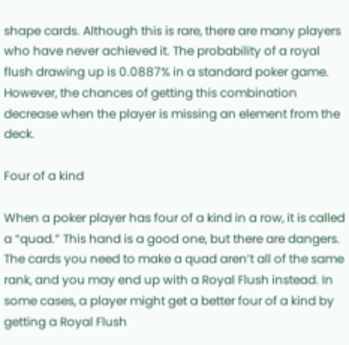shape cards. Although this is rare, there are many players who have never achieved it. The probability of a royal flush drawing up is 0.0887% in a standard poker game. However, the chances of getting this combination decrease when the player is missing an element from the deck.

Four of a kind

When a poker player has four of a kind in a row, it is called a “quad.” This hand is a good one, but there are dangers. The cards you need to make a quad aren’t all of the same rank, and you may end up with a Royal Flush instead. In some cases, a player might get a better four of a kind by getting a Royal Flush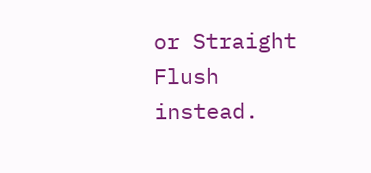or Straight Flush instead.